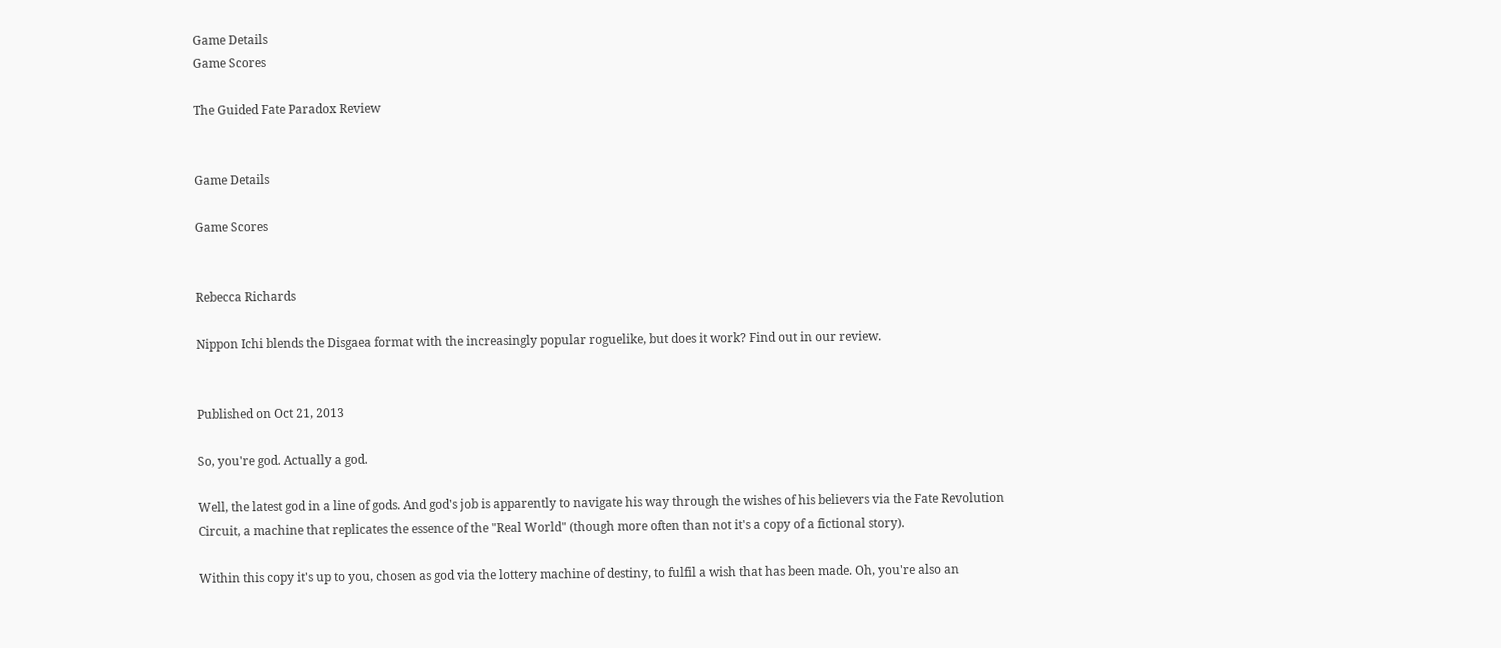Game Details
Game Scores

The Guided Fate Paradox Review


Game Details

Game Scores


Rebecca Richards

Nippon Ichi blends the Disgaea format with the increasingly popular roguelike, but does it work? Find out in our review.


Published on Oct 21, 2013

So, you're god. Actually a god.

Well, the latest god in a line of gods. And god's job is apparently to navigate his way through the wishes of his believers via the Fate Revolution Circuit, a machine that replicates the essence of the "Real World" (though more often than not it's a copy of a fictional story).

Within this copy it's up to you, chosen as god via the lottery machine of destiny, to fulfil a wish that has been made. Oh, you're also an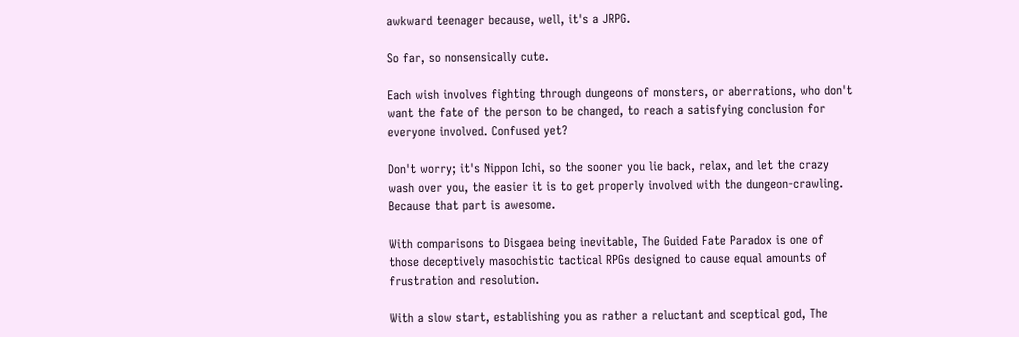awkward teenager because, well, it's a JRPG.

So far, so nonsensically cute.

Each wish involves fighting through dungeons of monsters, or aberrations, who don't want the fate of the person to be changed, to reach a satisfying conclusion for everyone involved. Confused yet?

Don't worry; it's Nippon Ichi, so the sooner you lie back, relax, and let the crazy wash over you, the easier it is to get properly involved with the dungeon-crawling. Because that part is awesome.

With comparisons to Disgaea being inevitable, The Guided Fate Paradox is one of those deceptively masochistic tactical RPGs designed to cause equal amounts of frustration and resolution.

With a slow start, establishing you as rather a reluctant and sceptical god, The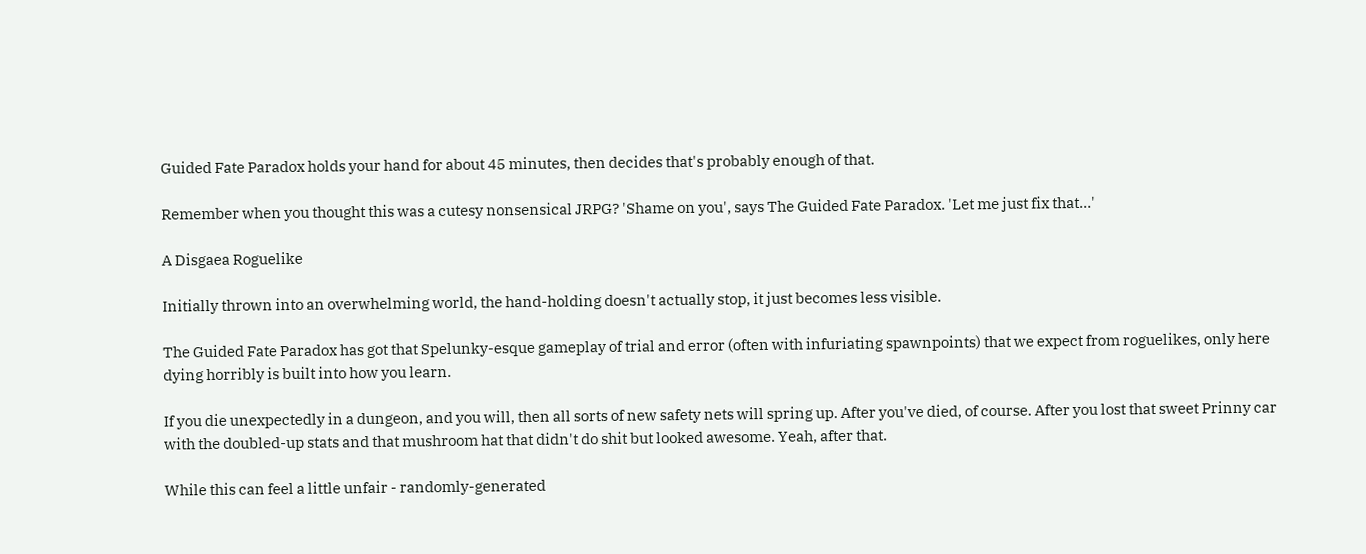Guided Fate Paradox holds your hand for about 45 minutes, then decides that's probably enough of that.

Remember when you thought this was a cutesy nonsensical JRPG? 'Shame on you', says The Guided Fate Paradox. 'Let me just fix that…'

A Disgaea Roguelike

Initially thrown into an overwhelming world, the hand-holding doesn't actually stop, it just becomes less visible.

The Guided Fate Paradox has got that Spelunky-esque gameplay of trial and error (often with infuriating spawnpoints) that we expect from roguelikes, only here dying horribly is built into how you learn.

If you die unexpectedly in a dungeon, and you will, then all sorts of new safety nets will spring up. After you've died, of course. After you lost that sweet Prinny car with the doubled-up stats and that mushroom hat that didn't do shit but looked awesome. Yeah, after that.

While this can feel a little unfair - randomly-generated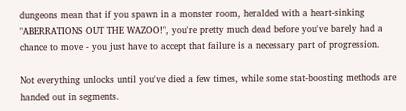dungeons mean that if you spawn in a monster room, heralded with a heart-sinking "ABERRATIONS OUT THE WAZOO!", you're pretty much dead before you've barely had a chance to move - you just have to accept that failure is a necessary part of progression.

Not everything unlocks until you've died a few times, while some stat-boosting methods are handed out in segments.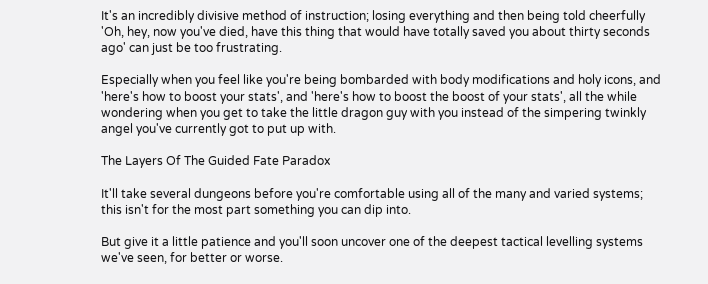It's an incredibly divisive method of instruction; losing everything and then being told cheerfully 'Oh, hey, now you've died, have this thing that would have totally saved you about thirty seconds ago' can just be too frustrating.

Especially when you feel like you're being bombarded with body modifications and holy icons, and 'here's how to boost your stats', and 'here's how to boost the boost of your stats', all the while wondering when you get to take the little dragon guy with you instead of the simpering twinkly angel you've currently got to put up with.

The Layers Of The Guided Fate Paradox

It'll take several dungeons before you're comfortable using all of the many and varied systems; this isn't for the most part something you can dip into.

But give it a little patience and you'll soon uncover one of the deepest tactical levelling systems we've seen, for better or worse.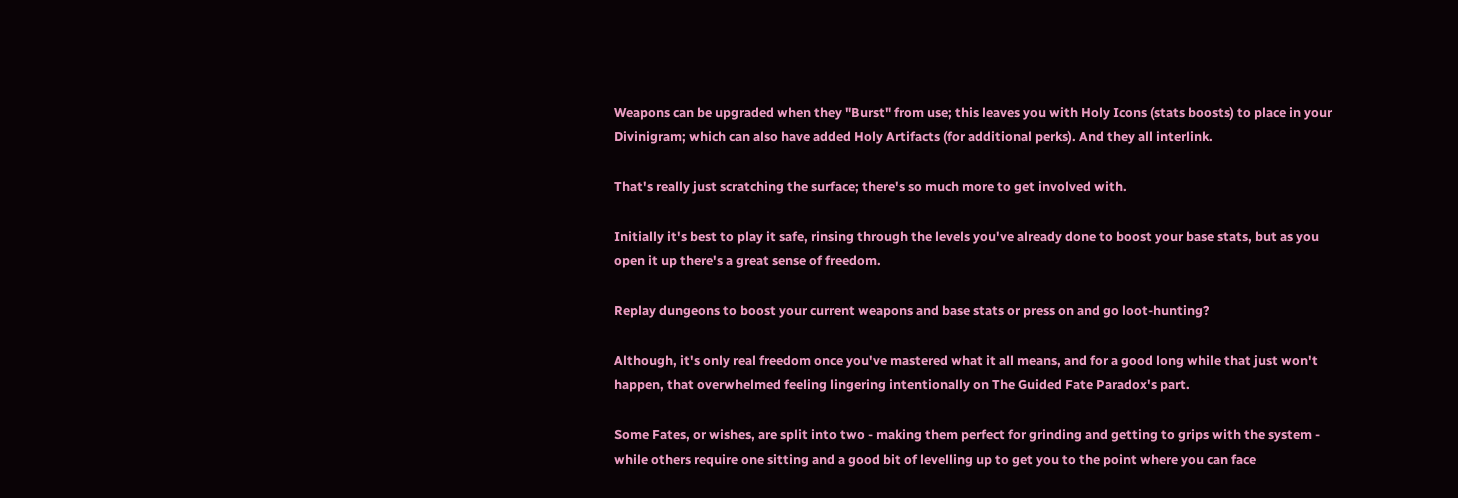Weapons can be upgraded when they "Burst" from use; this leaves you with Holy Icons (stats boosts) to place in your Divinigram; which can also have added Holy Artifacts (for additional perks). And they all interlink.

That's really just scratching the surface; there's so much more to get involved with.

Initially it's best to play it safe, rinsing through the levels you've already done to boost your base stats, but as you open it up there's a great sense of freedom.

Replay dungeons to boost your current weapons and base stats or press on and go loot-hunting?

Although, it's only real freedom once you've mastered what it all means, and for a good long while that just won't happen, that overwhelmed feeling lingering intentionally on The Guided Fate Paradox's part.

Some Fates, or wishes, are split into two - making them perfect for grinding and getting to grips with the system - while others require one sitting and a good bit of levelling up to get you to the point where you can face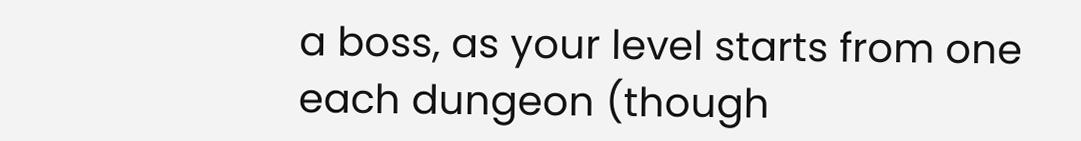a boss, as your level starts from one each dungeon (though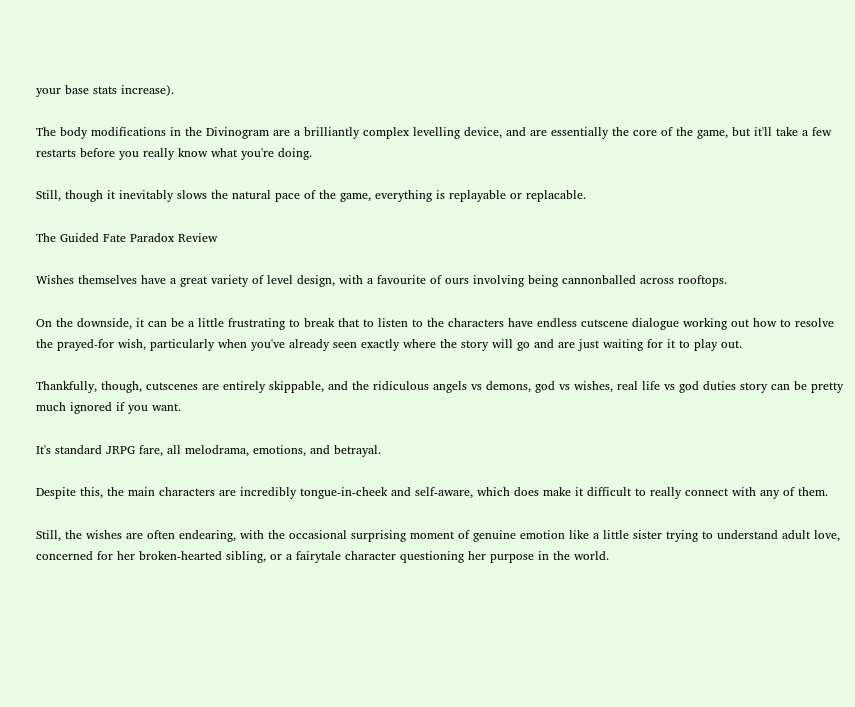your base stats increase).

The body modifications in the Divinogram are a brilliantly complex levelling device, and are essentially the core of the game, but it'll take a few restarts before you really know what you're doing.

Still, though it inevitably slows the natural pace of the game, everything is replayable or replacable.

The Guided Fate Paradox Review

Wishes themselves have a great variety of level design, with a favourite of ours involving being cannonballed across rooftops.

On the downside, it can be a little frustrating to break that to listen to the characters have endless cutscene dialogue working out how to resolve the prayed-for wish, particularly when you've already seen exactly where the story will go and are just waiting for it to play out.

Thankfully, though, cutscenes are entirely skippable, and the ridiculous angels vs demons, god vs wishes, real life vs god duties story can be pretty much ignored if you want.

It's standard JRPG fare, all melodrama, emotions, and betrayal.

Despite this, the main characters are incredibly tongue-in-cheek and self-aware, which does make it difficult to really connect with any of them.

Still, the wishes are often endearing, with the occasional surprising moment of genuine emotion like a little sister trying to understand adult love, concerned for her broken-hearted sibling, or a fairytale character questioning her purpose in the world.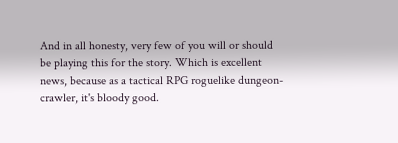And in all honesty, very few of you will or should be playing this for the story. Which is excellent news, because as a tactical RPG roguelike dungeon-crawler, it's bloody good.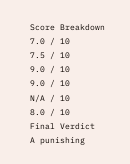Score Breakdown
7.0 / 10
7.5 / 10
9.0 / 10
9.0 / 10
N/A / 10
8.0 / 10
Final Verdict
A punishing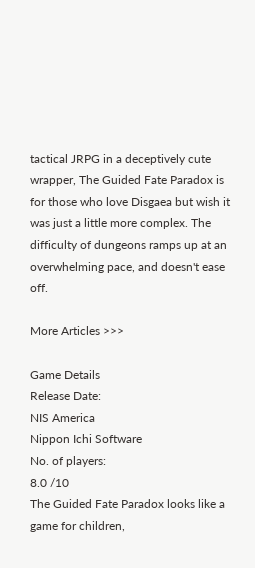tactical JRPG in a deceptively cute wrapper, The Guided Fate Paradox is for those who love Disgaea but wish it was just a little more complex. The difficulty of dungeons ramps up at an overwhelming pace, and doesn't ease off.

More Articles >>>

Game Details
Release Date:
NIS America
Nippon Ichi Software
No. of players:
8.0 /10
The Guided Fate Paradox looks like a game for children,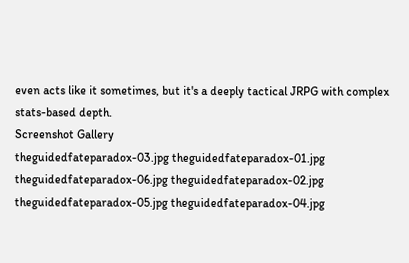even acts like it sometimes, but it's a deeply tactical JRPG with complex stats-based depth.
Screenshot Gallery
theguidedfateparadox-03.jpg theguidedfateparadox-01.jpg theguidedfateparadox-06.jpg theguidedfateparadox-02.jpg theguidedfateparadox-05.jpg theguidedfateparadox-04.jpg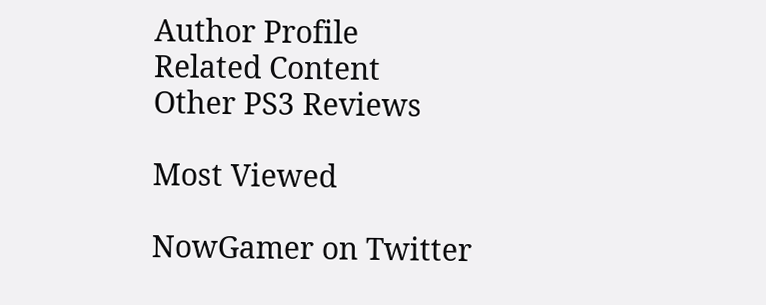Author Profile
Related Content
Other PS3 Reviews

Most Viewed

NowGamer on Twitter